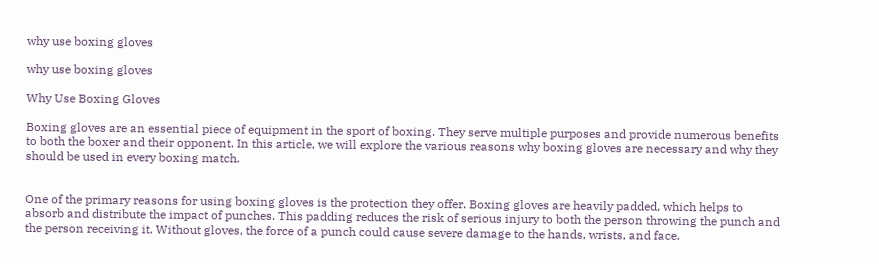why use boxing gloves

why use boxing gloves

Why Use Boxing Gloves

Boxing gloves are an essential piece of equipment in the sport of boxing. They serve multiple purposes and provide numerous benefits to both the boxer and their opponent. In this article, we will explore the various reasons why boxing gloves are necessary and why they should be used in every boxing match.


One of the primary reasons for using boxing gloves is the protection they offer. Boxing gloves are heavily padded, which helps to absorb and distribute the impact of punches. This padding reduces the risk of serious injury to both the person throwing the punch and the person receiving it. Without gloves, the force of a punch could cause severe damage to the hands, wrists, and face.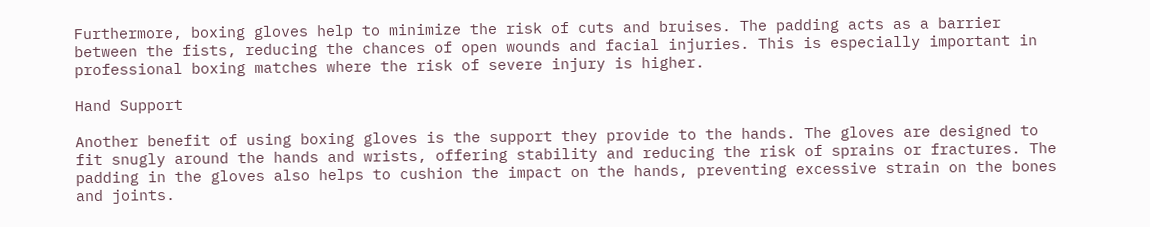Furthermore, boxing gloves help to minimize the risk of cuts and bruises. The padding acts as a barrier between the fists, reducing the chances of open wounds and facial injuries. This is especially important in professional boxing matches where the risk of severe injury is higher.

Hand Support

Another benefit of using boxing gloves is the support they provide to the hands. The gloves are designed to fit snugly around the hands and wrists, offering stability and reducing the risk of sprains or fractures. The padding in the gloves also helps to cushion the impact on the hands, preventing excessive strain on the bones and joints.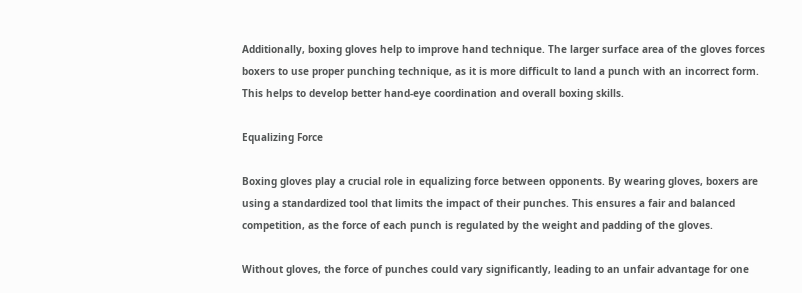Additionally, boxing gloves help to improve hand technique. The larger surface area of the gloves forces boxers to use proper punching technique, as it is more difficult to land a punch with an incorrect form. This helps to develop better hand-eye coordination and overall boxing skills.

Equalizing Force

Boxing gloves play a crucial role in equalizing force between opponents. By wearing gloves, boxers are using a standardized tool that limits the impact of their punches. This ensures a fair and balanced competition, as the force of each punch is regulated by the weight and padding of the gloves.

Without gloves, the force of punches could vary significantly, leading to an unfair advantage for one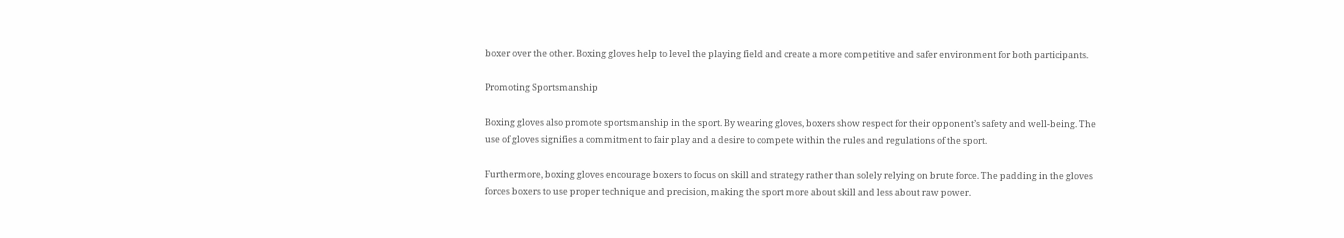boxer over the other. Boxing gloves help to level the playing field and create a more competitive and safer environment for both participants.

Promoting Sportsmanship

Boxing gloves also promote sportsmanship in the sport. By wearing gloves, boxers show respect for their opponent’s safety and well-being. The use of gloves signifies a commitment to fair play and a desire to compete within the rules and regulations of the sport.

Furthermore, boxing gloves encourage boxers to focus on skill and strategy rather than solely relying on brute force. The padding in the gloves forces boxers to use proper technique and precision, making the sport more about skill and less about raw power.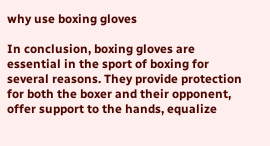why use boxing gloves

In conclusion, boxing gloves are essential in the sport of boxing for several reasons. They provide protection for both the boxer and their opponent, offer support to the hands, equalize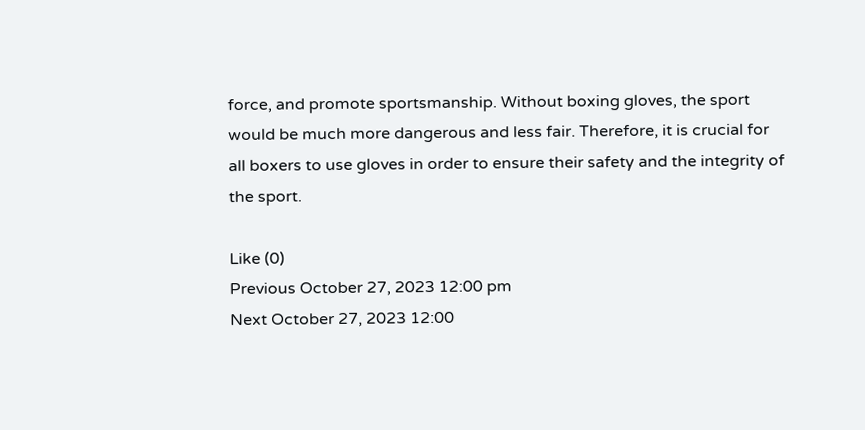force, and promote sportsmanship. Without boxing gloves, the sport would be much more dangerous and less fair. Therefore, it is crucial for all boxers to use gloves in order to ensure their safety and the integrity of the sport.

Like (0)
Previous October 27, 2023 12:00 pm
Next October 27, 2023 12:00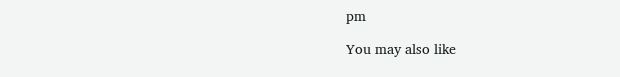pm

You may also like